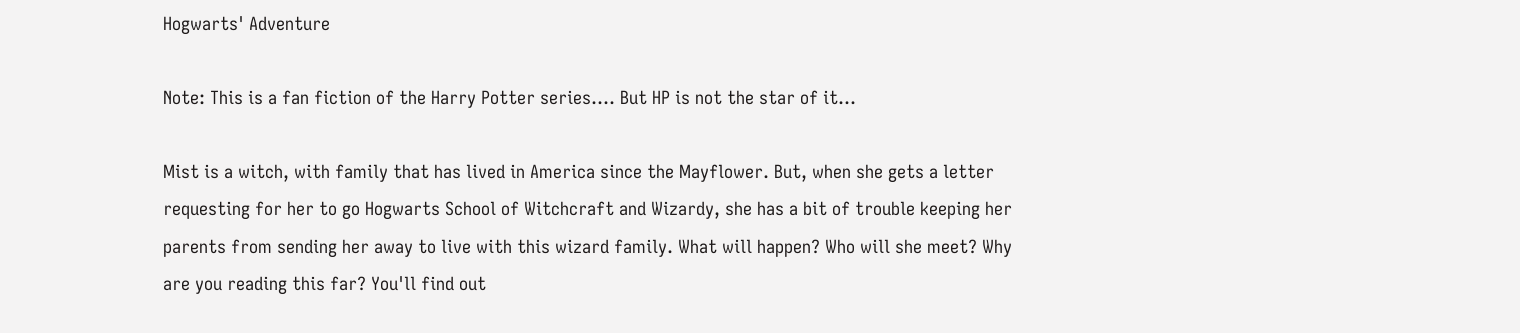Hogwarts' Adventure

Note: This is a fan fiction of the Harry Potter series.... But HP is not the star of it...

Mist is a witch, with family that has lived in America since the Mayflower. But, when she gets a letter requesting for her to go Hogwarts School of Witchcraft and Wizardy, she has a bit of trouble keeping her parents from sending her away to live with this wizard family. What will happen? Who will she meet? Why are you reading this far? You'll find out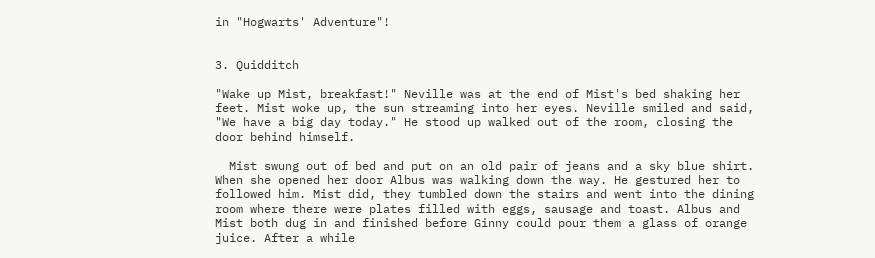in "Hogwarts' Adventure"!


3. Quidditch

"Wake up Mist, breakfast!" Neville was at the end of Mist's bed shaking her feet. Mist woke up, the sun streaming into her eyes. Neville smiled and said, "We have a big day today." He stood up walked out of the room, closing the door behind himself.

  Mist swung out of bed and put on an old pair of jeans and a sky blue shirt. When she opened her door Albus was walking down the way. He gestured her to followed him. Mist did, they tumbled down the stairs and went into the dining room where there were plates filled with eggs, sausage and toast. Albus and Mist both dug in and finished before Ginny could pour them a glass of orange juice. After a while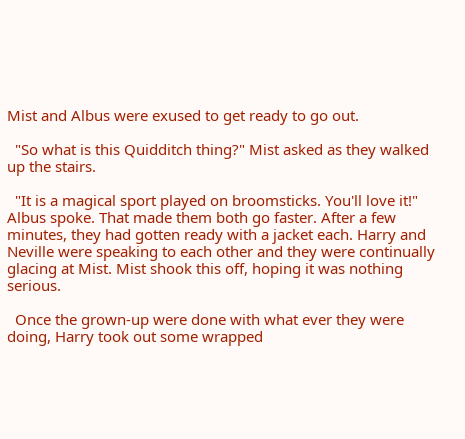Mist and Albus were exused to get ready to go out.

  "So what is this Quidditch thing?" Mist asked as they walked up the stairs.

  "It is a magical sport played on broomsticks. You'll love it!" Albus spoke. That made them both go faster. After a few minutes, they had gotten ready with a jacket each. Harry and Neville were speaking to each other and they were continually glacing at Mist. Mist shook this off, hoping it was nothing serious.

  Once the grown-up were done with what ever they were doing, Harry took out some wrapped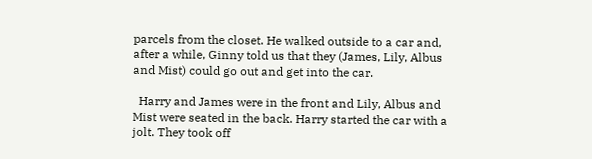parcels from the closet. He walked outside to a car and, after a while, Ginny told us that they (James, Lily, Albus and Mist) could go out and get into the car.

  Harry and James were in the front and Lily, Albus and Mist were seated in the back. Harry started the car with a jolt. They took off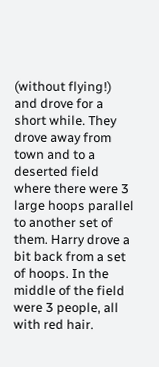(without flying!) and drove for a short while. They drove away from town and to a deserted field where there were 3 large hoops parallel to another set of them. Harry drove a bit back from a set of hoops. In the middle of the field were 3 people, all with red hair.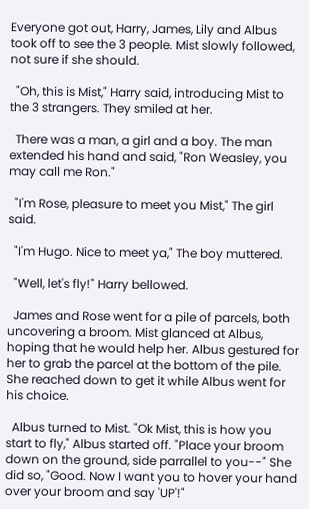Everyone got out, Harry, James, Lily and Albus took off to see the 3 people. Mist slowly followed, not sure if she should.

  "Oh, this is Mist," Harry said, introducing Mist to the 3 strangers. They smiled at her.

  There was a man, a girl and a boy. The man extended his hand and said, "Ron Weasley, you may call me Ron."

  "I'm Rose, pleasure to meet you Mist," The girl said.

  "I'm Hugo. Nice to meet ya," The boy muttered.

  "Well, let's fly!" Harry bellowed.

  James and Rose went for a pile of parcels, both uncovering a broom. Mist glanced at Albus, hoping that he would help her. Albus gestured for her to grab the parcel at the bottom of the pile. She reached down to get it while Albus went for his choice.

  Albus turned to Mist. "Ok Mist, this is how you start to fly," Albus started off. "Place your broom down on the ground, side parrallel to you--" She did so, "Good. Now I want you to hover your hand over your broom and say 'UP'!"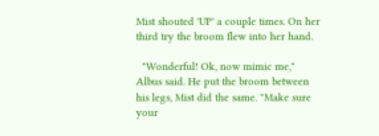Mist shouted 'UP' a couple times. On her third try the broom flew into her hand.

  "Wonderful! Ok, now mimic me," Albus said. He put the broom between his legs, Mist did the same. "Make sure your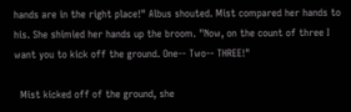hands are in the right place!" Albus shouted. Mist compared her hands to his. She shimied her hands up the broom. "Now, on the count of three I want you to kick off the ground. One-- Two-- THREE!"

  Mist kicked off of the ground, she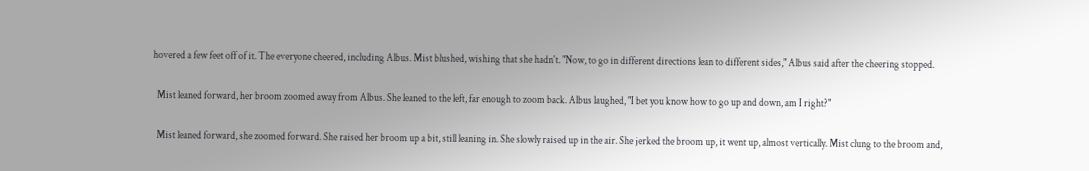hovered a few feet off of it. The everyone cheered, including Albus. Mist blushed, wishing that she hadn't. "Now, to go in different directions lean to different sides," Albus said after the cheering stopped.

  Mist leaned forward, her broom zoomed away from Albus. She leaned to the left, far enough to zoom back. Albus laughed, "I bet you know how to go up and down, am I right?"

  Mist leaned forward, she zoomed forward. She raised her broom up a bit, still leaning in. She slowly raised up in the air. She jerked the broom up, it went up, almost vertically. Mist clung to the broom and,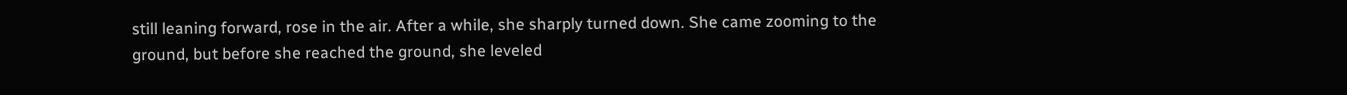still leaning forward, rose in the air. After a while, she sharply turned down. She came zooming to the ground, but before she reached the ground, she leveled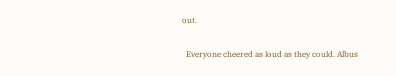out.

  Everyone cheered as loud as they could. Albus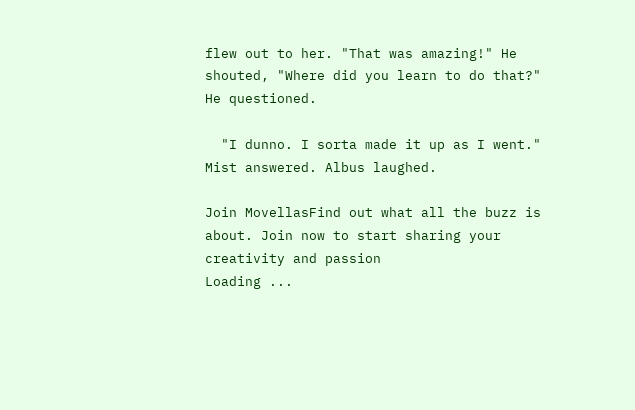flew out to her. "That was amazing!" He shouted, "Where did you learn to do that?" He questioned.

  "I dunno. I sorta made it up as I went." Mist answered. Albus laughed.

Join MovellasFind out what all the buzz is about. Join now to start sharing your creativity and passion
Loading ...